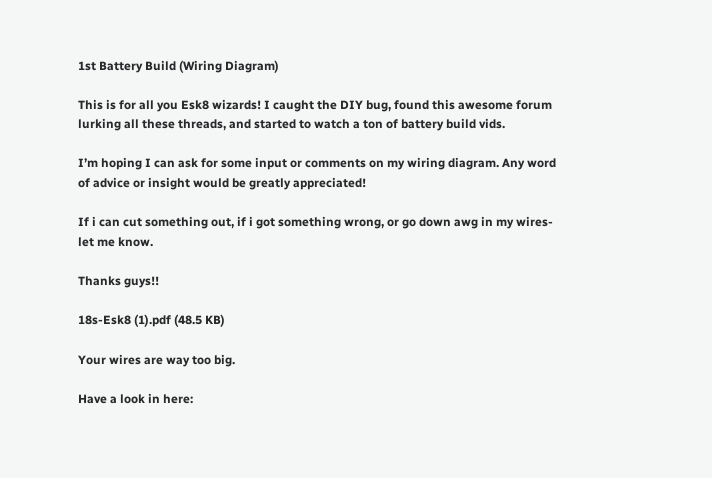1st Battery Build (Wiring Diagram)

This is for all you Esk8 wizards! I caught the DIY bug, found this awesome forum lurking all these threads, and started to watch a ton of battery build vids.

I’m hoping I can ask for some input or comments on my wiring diagram. Any word of advice or insight would be greatly appreciated!

If i can cut something out, if i got something wrong, or go down awg in my wires- let me know.

Thanks guys!!

18s-Esk8 (1).pdf (48.5 KB)

Your wires are way too big.

Have a look in here: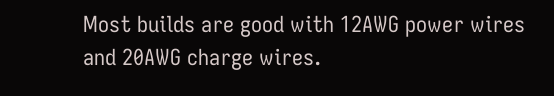Most builds are good with 12AWG power wires and 20AWG charge wires.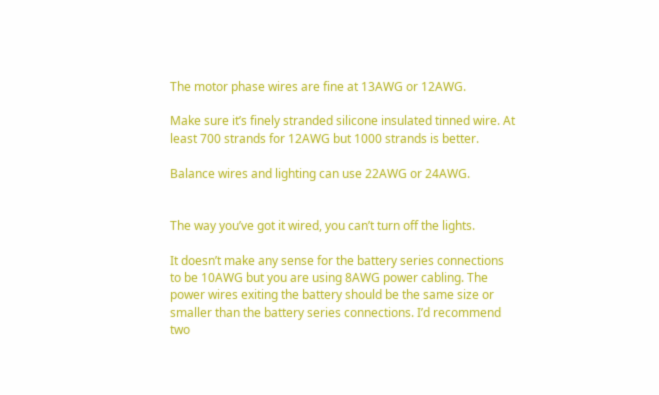The motor phase wires are fine at 13AWG or 12AWG.

Make sure it’s finely stranded silicone insulated tinned wire. At least 700 strands for 12AWG but 1000 strands is better.

Balance wires and lighting can use 22AWG or 24AWG.


The way you’ve got it wired, you can’t turn off the lights.

It doesn’t make any sense for the battery series connections to be 10AWG but you are using 8AWG power cabling. The power wires exiting the battery should be the same size or smaller than the battery series connections. I’d recommend two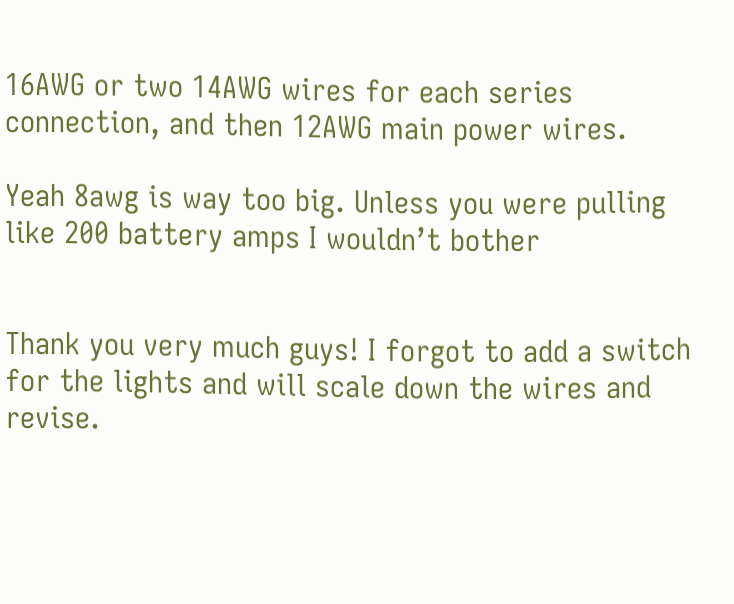16AWG or two 14AWG wires for each series connection, and then 12AWG main power wires.

Yeah 8awg is way too big. Unless you were pulling like 200 battery amps I wouldn’t bother


Thank you very much guys! I forgot to add a switch for the lights and will scale down the wires and revise.